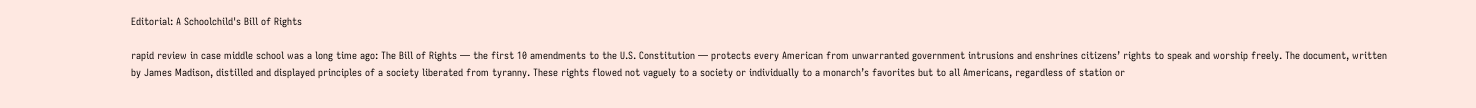Editorial: A Schoolchild's Bill of Rights

rapid review in case middle school was a long time ago: The Bill of Rights — the first 10 amendments to the U.S. Constitution — protects every American from unwarranted government intrusions and enshrines citizens’ rights to speak and worship freely. The document, written by James Madison, distilled and displayed principles of a society liberated from tyranny. These rights flowed not vaguely to a society or individually to a monarch’s favorites but to all Americans, regardless of station or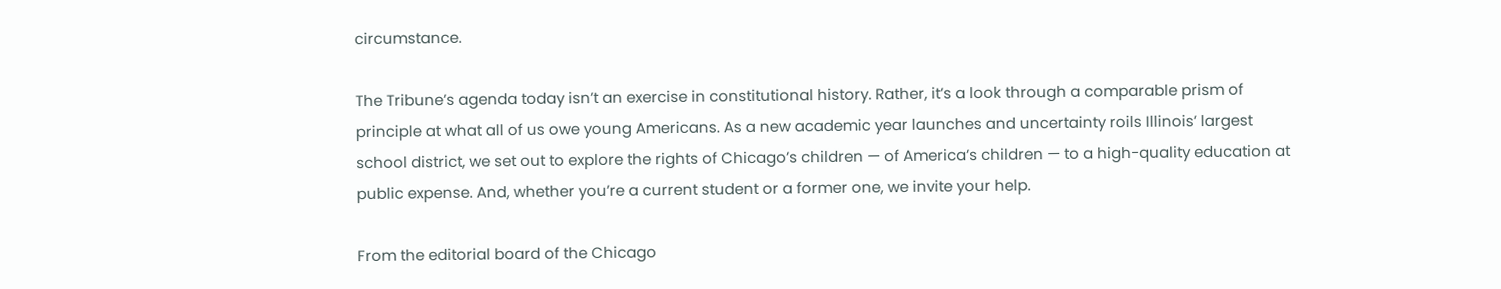circumstance.

The Tribune’s agenda today isn’t an exercise in constitutional history. Rather, it’s a look through a comparable prism of principle at what all of us owe young Americans. As a new academic year launches and uncertainty roils Illinois’ largest school district, we set out to explore the rights of Chicago’s children — of America’s children — to a high-quality education at public expense. And, whether you’re a current student or a former one, we invite your help.

From the editorial board of the Chicago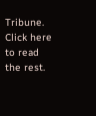Tribune. Click here to read the rest.